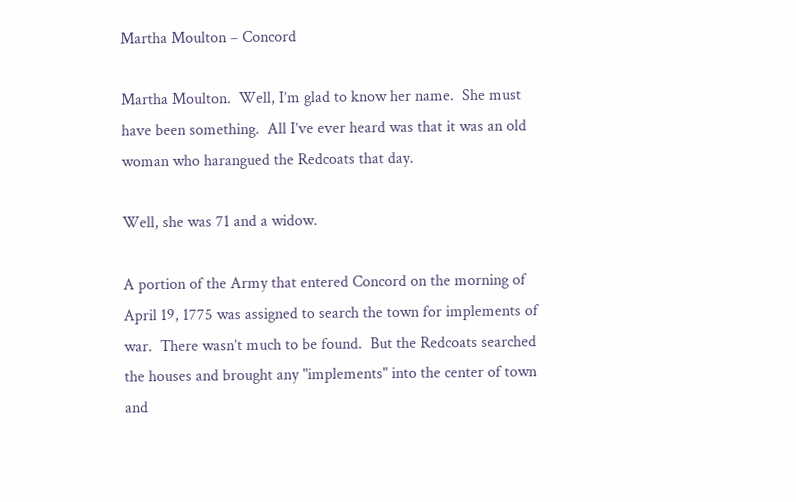Martha Moulton – Concord

Martha Moulton.  Well, I’m glad to know her name.  She must have been something.  All I’ve ever heard was that it was an old woman who harangued the Redcoats that day.

Well, she was 71 and a widow.

A portion of the Army that entered Concord on the morning of April 19, 1775 was assigned to search the town for implements of war.  There wasn’t much to be found.  But the Redcoats searched the houses and brought any "implements" into the center of town and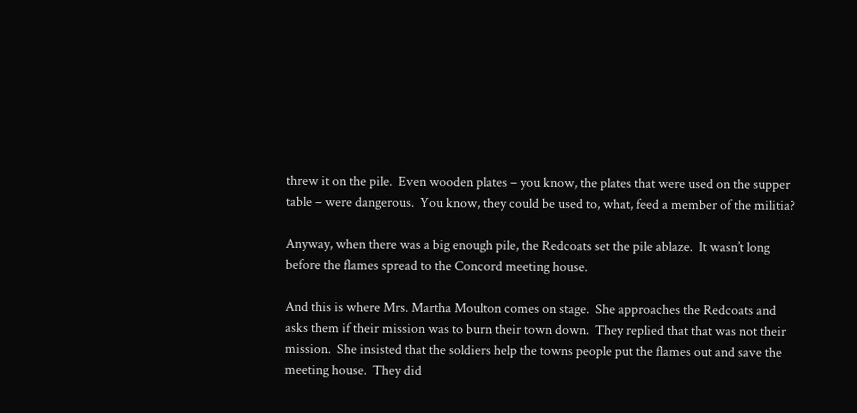threw it on the pile.  Even wooden plates – you know, the plates that were used on the supper table – were dangerous.  You know, they could be used to, what, feed a member of the militia?

Anyway, when there was a big enough pile, the Redcoats set the pile ablaze.  It wasn’t long before the flames spread to the Concord meeting house.

And this is where Mrs. Martha Moulton comes on stage.  She approaches the Redcoats and asks them if their mission was to burn their town down.  They replied that that was not their mission.  She insisted that the soldiers help the towns people put the flames out and save the meeting house.  They did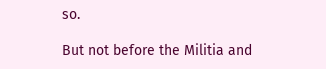so.

But not before the Militia and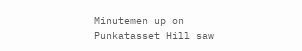Minutemen up on Punkatasset Hill saw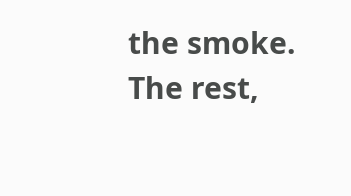the smoke.  The rest,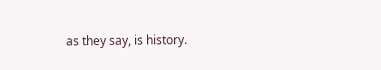as they say, is history.